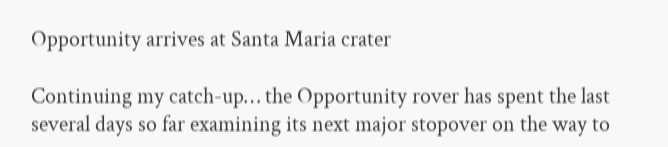Opportunity arrives at Santa Maria crater

Continuing my catch-up… the Opportunity rover has spent the last several days so far examining its next major stopover on the way to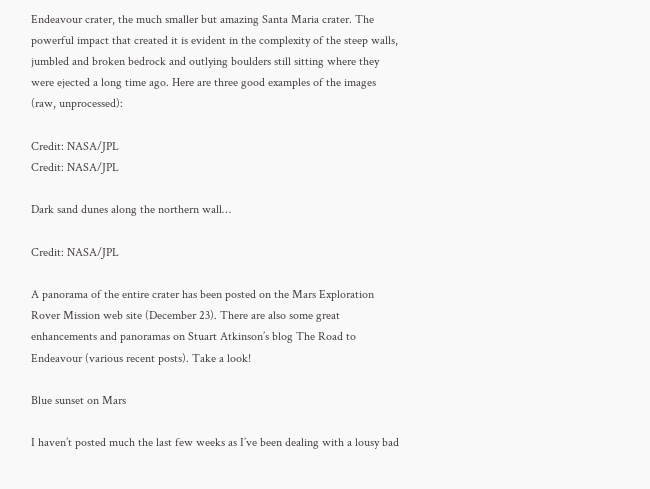Endeavour crater, the much smaller but amazing Santa Maria crater. The powerful impact that created it is evident in the complexity of the steep walls, jumbled and broken bedrock and outlying boulders still sitting where they were ejected a long time ago. Here are three good examples of the images (raw, unprocessed):

Credit: NASA/JPL
Credit: NASA/JPL

Dark sand dunes along the northern wall…

Credit: NASA/JPL

A panorama of the entire crater has been posted on the Mars Exploration Rover Mission web site (December 23). There are also some great enhancements and panoramas on Stuart Atkinson’s blog The Road to Endeavour (various recent posts). Take a look!

Blue sunset on Mars

I haven’t posted much the last few weeks as I’ve been dealing with a lousy bad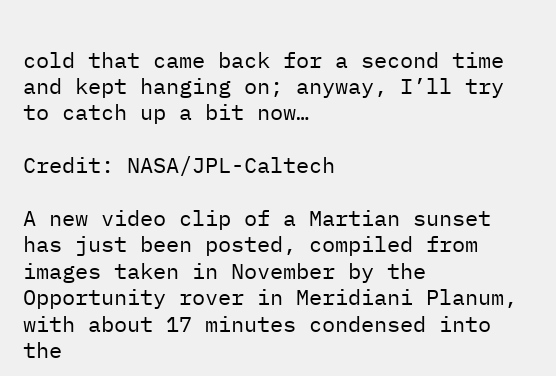cold that came back for a second time and kept hanging on; anyway, I’ll try to catch up a bit now…

Credit: NASA/JPL-Caltech

A new video clip of a Martian sunset has just been posted, compiled from images taken in November by the Opportunity rover in Meridiani Planum, with about 17 minutes condensed into the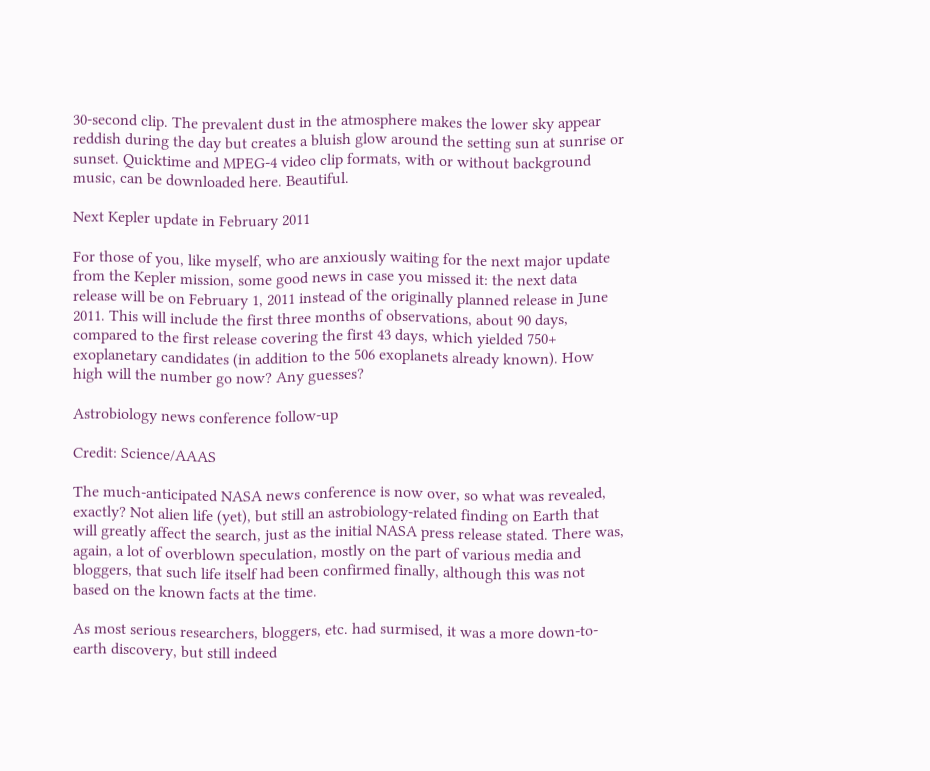30-second clip. The prevalent dust in the atmosphere makes the lower sky appear reddish during the day but creates a bluish glow around the setting sun at sunrise or sunset. Quicktime and MPEG-4 video clip formats, with or without background music, can be downloaded here. Beautiful.

Next Kepler update in February 2011

For those of you, like myself, who are anxiously waiting for the next major update from the Kepler mission, some good news in case you missed it: the next data release will be on February 1, 2011 instead of the originally planned release in June 2011. This will include the first three months of observations, about 90 days, compared to the first release covering the first 43 days, which yielded 750+ exoplanetary candidates (in addition to the 506 exoplanets already known). How high will the number go now? Any guesses?

Astrobiology news conference follow-up

Credit: Science/AAAS

The much-anticipated NASA news conference is now over, so what was revealed, exactly? Not alien life (yet), but still an astrobiology-related finding on Earth that will greatly affect the search, just as the initial NASA press release stated. There was, again, a lot of overblown speculation, mostly on the part of various media and bloggers, that such life itself had been confirmed finally, although this was not based on the known facts at the time.

As most serious researchers, bloggers, etc. had surmised, it was a more down-to-earth discovery, but still indeed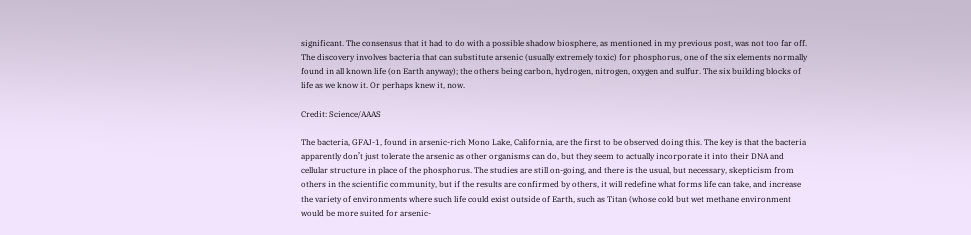significant. The consensus that it had to do with a possible shadow biosphere, as mentioned in my previous post, was not too far off. The discovery involves bacteria that can substitute arsenic (usually extremely toxic) for phosphorus, one of the six elements normally found in all known life (on Earth anyway); the others being carbon, hydrogen, nitrogen, oxygen and sulfur. The six building blocks of life as we know it. Or perhaps knew it, now.

Credit: Science/AAAS

The bacteria, GFAJ-1, found in arsenic-rich Mono Lake, California, are the first to be observed doing this. The key is that the bacteria apparently don’t just tolerate the arsenic as other organisms can do, but they seem to actually incorporate it into their DNA and cellular structure in place of the phosphorus. The studies are still on-going, and there is the usual, but necessary, skepticism from others in the scientific community, but if the results are confirmed by others, it will redefine what forms life can take, and increase the variety of environments where such life could exist outside of Earth, such as Titan (whose cold but wet methane environment would be more suited for arsenic-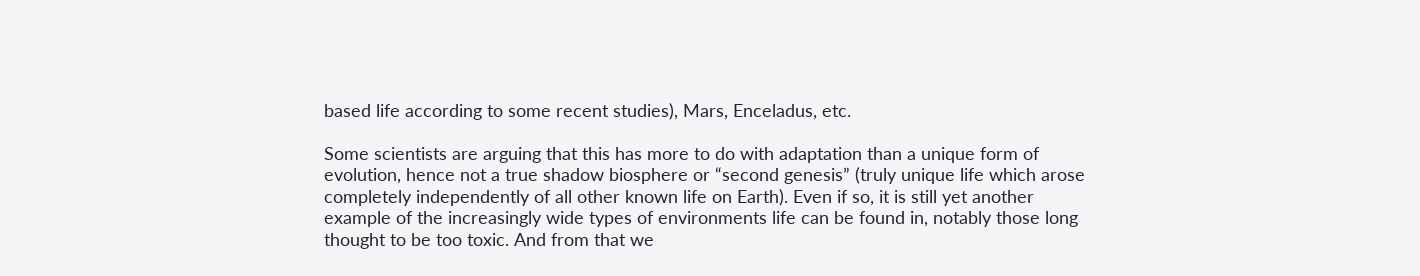based life according to some recent studies), Mars, Enceladus, etc.

Some scientists are arguing that this has more to do with adaptation than a unique form of evolution, hence not a true shadow biosphere or “second genesis” (truly unique life which arose completely independently of all other known life on Earth). Even if so, it is still yet another example of the increasingly wide types of environments life can be found in, notably those long thought to be too toxic. And from that we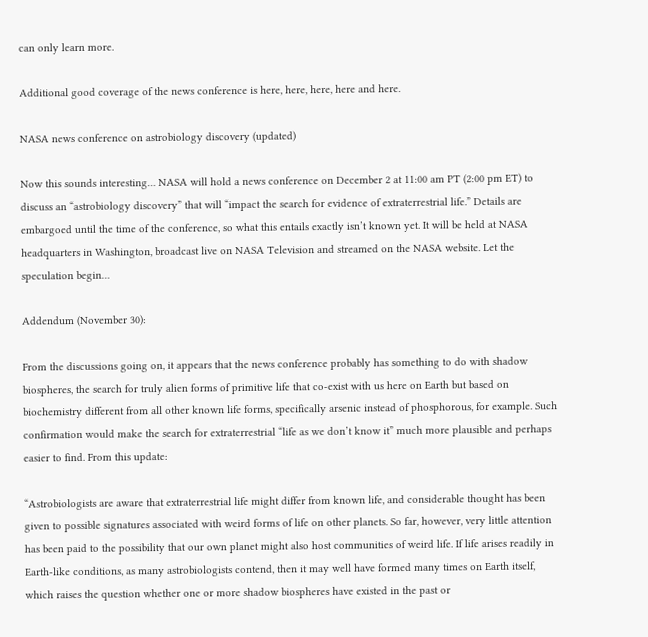can only learn more.

Additional good coverage of the news conference is here, here, here, here and here.

NASA news conference on astrobiology discovery (updated)

Now this sounds interesting… NASA will hold a news conference on December 2 at 11:00 am PT (2:00 pm ET) to discuss an “astrobiology discovery” that will “impact the search for evidence of extraterrestrial life.” Details are embargoed until the time of the conference, so what this entails exactly isn’t known yet. It will be held at NASA headquarters in Washington, broadcast live on NASA Television and streamed on the NASA website. Let the speculation begin…

Addendum (November 30):

From the discussions going on, it appears that the news conference probably has something to do with shadow biospheres, the search for truly alien forms of primitive life that co-exist with us here on Earth but based on biochemistry different from all other known life forms, specifically arsenic instead of phosphorous, for example. Such confirmation would make the search for extraterrestrial “life as we don’t know it” much more plausible and perhaps easier to find. From this update:

“Astrobiologists are aware that extraterrestrial life might differ from known life, and considerable thought has been given to possible signatures associated with weird forms of life on other planets. So far, however, very little attention has been paid to the possibility that our own planet might also host communities of weird life. If life arises readily in Earth-like conditions, as many astrobiologists contend, then it may well have formed many times on Earth itself, which raises the question whether one or more shadow biospheres have existed in the past or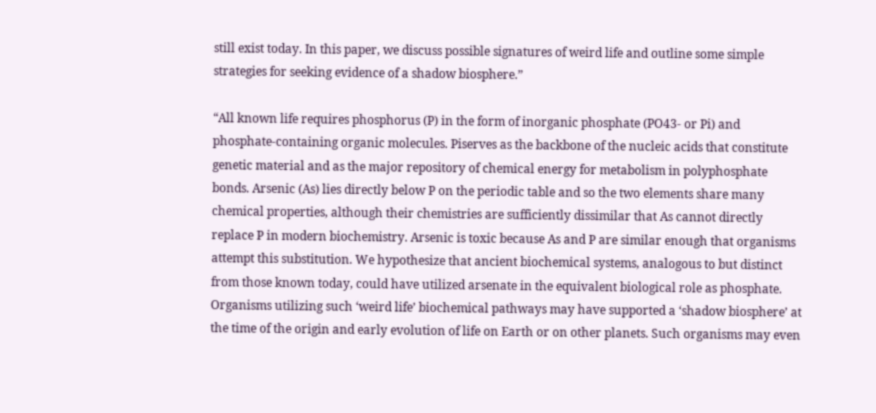still exist today. In this paper, we discuss possible signatures of weird life and outline some simple strategies for seeking evidence of a shadow biosphere.”

“All known life requires phosphorus (P) in the form of inorganic phosphate (PO43- or Pi) and phosphate-containing organic molecules. Piserves as the backbone of the nucleic acids that constitute genetic material and as the major repository of chemical energy for metabolism in polyphosphate bonds. Arsenic (As) lies directly below P on the periodic table and so the two elements share many chemical properties, although their chemistries are sufficiently dissimilar that As cannot directly replace P in modern biochemistry. Arsenic is toxic because As and P are similar enough that organisms attempt this substitution. We hypothesize that ancient biochemical systems, analogous to but distinct from those known today, could have utilized arsenate in the equivalent biological role as phosphate. Organisms utilizing such ‘weird life’ biochemical pathways may have supported a ‘shadow biosphere’ at the time of the origin and early evolution of life on Earth or on other planets. Such organisms may even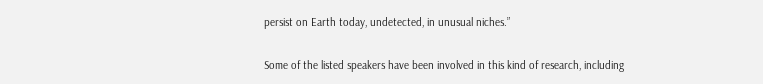persist on Earth today, undetected, in unusual niches.”

Some of the listed speakers have been involved in this kind of research, including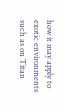how it may apply to exotic environments such as on Titan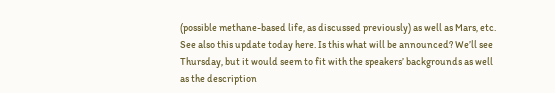(possible methane-based life, as discussed previously) as well as Mars, etc. See also this update today here. Is this what will be announced? We’ll see Thursday, but it would seem to fit with the speakers’ backgrounds as well as the description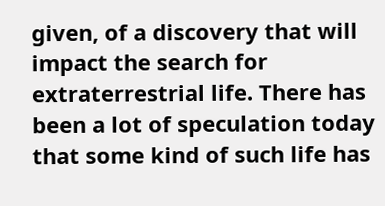given, of a discovery that will impact the search for extraterrestrial life. There has been a lot of speculation today that some kind of such life has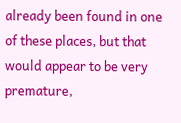already been found in one of these places, but that would appear to be very premature,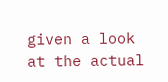given a look at the actual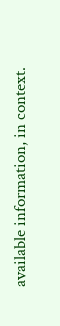available information, in context.